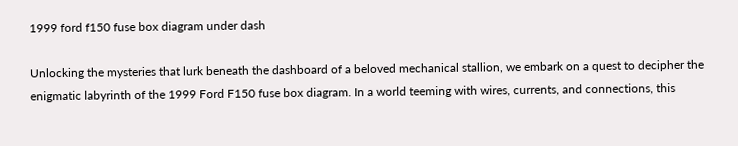1999 ford f150 fuse box diagram under dash

Unlocking the mysteries that lurk beneath the dashboard of a beloved mechanical stallion, we embark on a quest to decipher the enigmatic labyrinth of the 1999 Ford F150 fuse box diagram. In a world teeming with wires, currents, and connections, this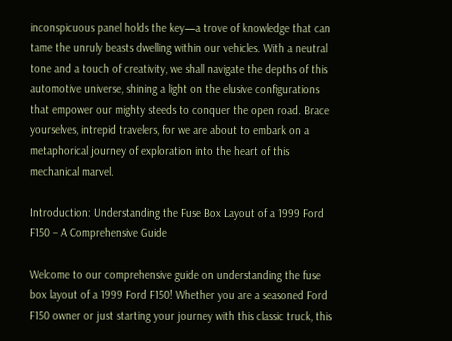inconspicuous panel holds the key—a trove of knowledge that can tame the unruly beasts dwelling within our vehicles. With a neutral tone and a touch of creativity, we shall navigate the depths of this automotive universe, shining a light on the elusive configurations that empower our mighty steeds to conquer the open road. Brace yourselves, intrepid travelers, for we are about to embark on a metaphorical journey of exploration into the heart of this mechanical marvel.

Introduction: Understanding the Fuse Box Layout of a 1999 Ford F150 – A Comprehensive Guide

Welcome to our comprehensive guide on understanding the fuse box layout of a 1999 Ford F150! Whether you are a seasoned Ford F150 owner or just starting your journey with this classic truck, this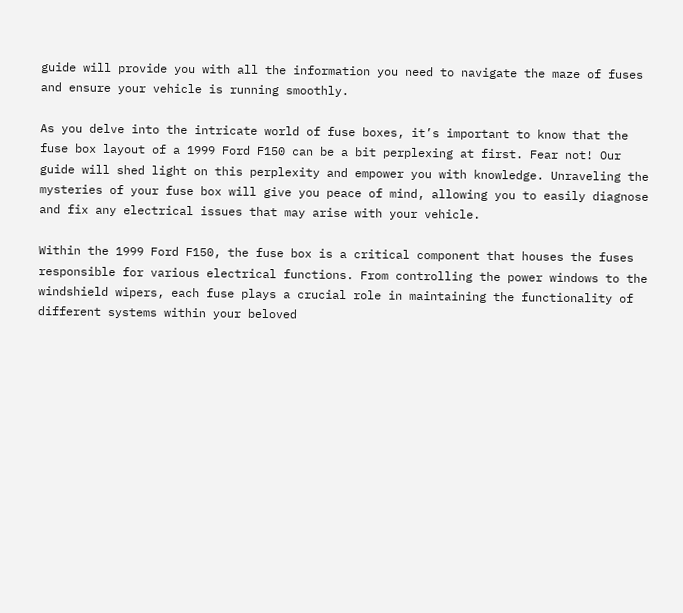guide will provide you with all the information you need to navigate the maze of fuses and ensure your vehicle is running smoothly.

As you delve into the intricate world of fuse boxes, it’s important to know that the fuse box layout of a 1999 Ford F150 can be a bit perplexing at first. Fear not! Our guide will shed light on this perplexity and empower you with knowledge. Unraveling the mysteries of your fuse box will give you peace of mind, allowing you to easily diagnose and fix any electrical issues that may arise with your vehicle.

Within the 1999 Ford F150, the fuse box is a critical component that houses the fuses responsible for various electrical functions. From controlling the power windows to the windshield wipers, each fuse plays a crucial role in maintaining the functionality of different systems within your beloved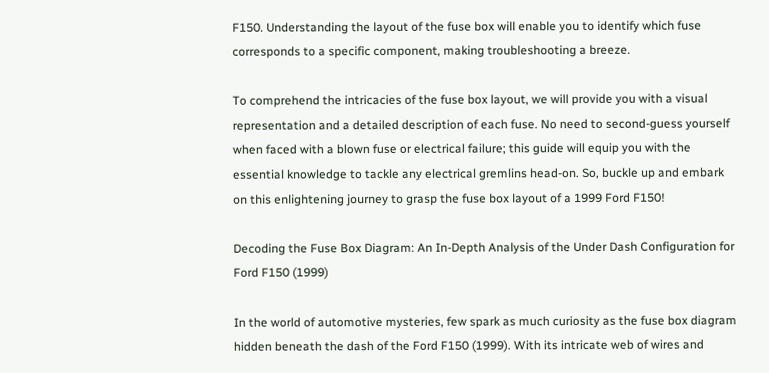F150. Understanding the layout of the fuse box will enable you to identify which fuse corresponds to a specific component, making troubleshooting a breeze.

To comprehend the intricacies of the fuse box layout, we will provide you with a visual representation and a detailed description of each fuse. No need to second-guess yourself when faced with a blown fuse or electrical failure; this guide will equip you with the essential knowledge to tackle any electrical gremlins head-on. So, buckle up and embark on this enlightening journey to grasp the fuse box layout of a 1999 Ford F150!

Decoding the Fuse Box Diagram: An In-Depth Analysis of the Under Dash Configuration for Ford F150 (1999)

In the world of automotive mysteries, few spark as much curiosity as the fuse box diagram hidden beneath the dash of the Ford F150 (1999). With its intricate web of wires and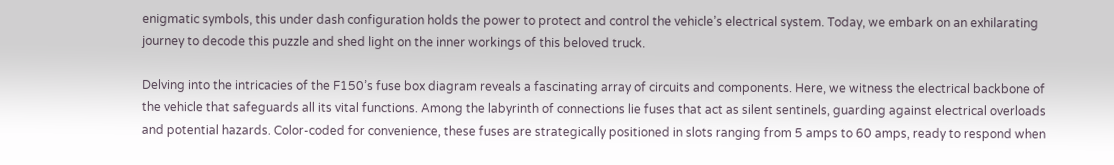enigmatic symbols, this under dash configuration holds the power to protect and control the vehicle’s electrical system. Today, we embark on an exhilarating journey to decode this puzzle and shed light on the inner workings of this beloved truck.

Delving into the intricacies of the F150’s fuse box diagram reveals a fascinating array of circuits and components. Here, we witness the electrical backbone of the vehicle that safeguards all its vital functions. Among the labyrinth of connections lie fuses that act as silent sentinels, guarding against electrical overloads and potential hazards. Color-coded for convenience, these fuses are strategically positioned in slots ranging from 5 amps to 60 amps, ready to respond when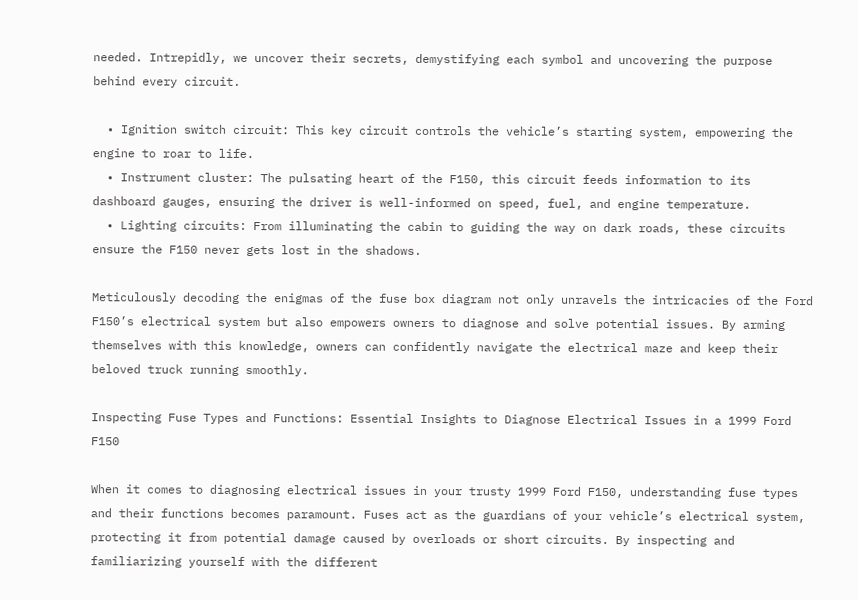needed. Intrepidly, we uncover their secrets, demystifying each symbol and uncovering the purpose behind every circuit.

  • Ignition switch circuit: This key circuit controls the vehicle’s starting system, empowering the engine to roar to life.
  • Instrument cluster: The pulsating heart of the F150, this circuit feeds information to its dashboard gauges, ensuring the driver is well-informed on speed, fuel, and engine temperature.
  • Lighting circuits: From illuminating the cabin to guiding the way on dark roads, these circuits ensure the F150 never gets lost in the shadows.

Meticulously decoding the enigmas of the fuse box diagram not only unravels the intricacies of the Ford F150’s electrical system but also empowers owners to diagnose and solve potential issues. By arming themselves with this knowledge, owners can confidently navigate the electrical maze and keep their beloved truck running smoothly.

Inspecting Fuse Types and Functions: Essential Insights to Diagnose Electrical Issues in a 1999 Ford F150

When it comes to diagnosing electrical issues in your trusty 1999 Ford F150, understanding fuse types and their functions becomes paramount. Fuses act as the guardians of your vehicle’s electrical system, protecting it from potential damage caused by overloads or short circuits. By inspecting and familiarizing yourself with the different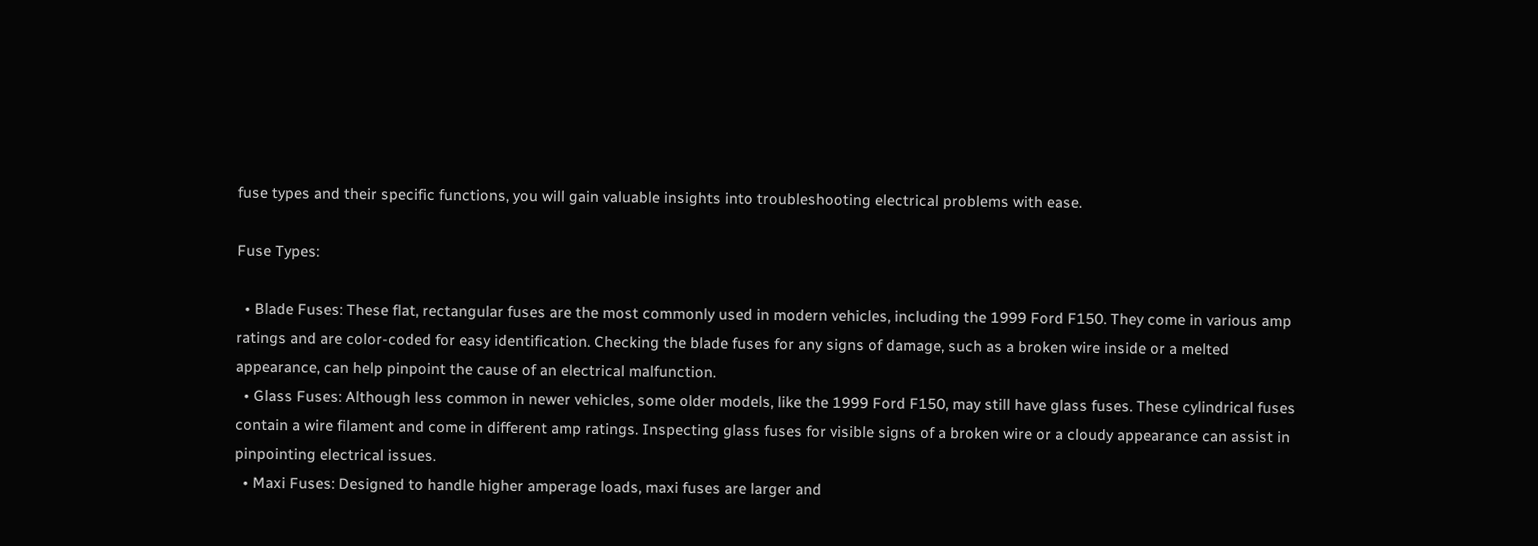fuse types and their specific functions, you will gain valuable insights into troubleshooting electrical problems with ease.

Fuse Types:

  • Blade Fuses: These flat, rectangular fuses are the most commonly used in modern vehicles, including the 1999 Ford F150. They come in various amp ratings and are color-coded for easy identification. Checking the blade fuses for any signs of damage, such as a broken wire inside or a melted appearance, can help pinpoint the cause of an electrical malfunction.
  • Glass Fuses: Although less common in newer vehicles, some older models, like the 1999 Ford F150, may still have glass fuses. These cylindrical fuses contain a wire filament and come in different amp ratings. Inspecting glass fuses for visible signs of a broken wire or a cloudy appearance can assist in pinpointing electrical issues.
  • Maxi Fuses: Designed to handle higher amperage loads, maxi fuses are larger and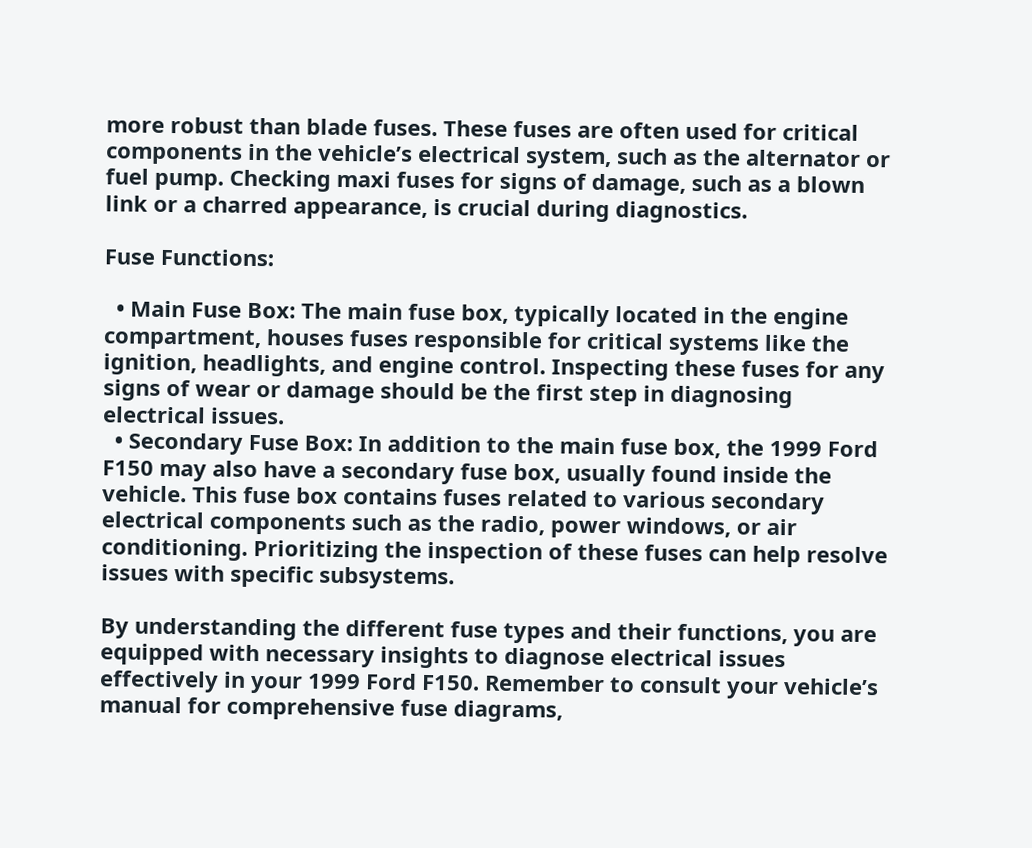more robust than blade fuses. These fuses are often used for critical components in the vehicle’s electrical system, such as the alternator or fuel pump. Checking maxi fuses for signs of damage, such as a blown link or a charred appearance, is crucial during diagnostics.

Fuse Functions:

  • Main Fuse Box: The main fuse box, typically located in the engine compartment, houses fuses responsible for critical systems like the ignition, headlights, and engine control. Inspecting these fuses for any signs of wear or damage should be the first step in diagnosing electrical issues.
  • Secondary Fuse Box: In addition to the main fuse box, the 1999 Ford F150 may also have a secondary fuse box, usually found inside the vehicle. This fuse box contains fuses related to various secondary electrical components such as the radio, power windows, or air conditioning. Prioritizing the inspection of these fuses can help resolve issues with specific subsystems.

By understanding the different fuse types and their functions, you are equipped with necessary insights to diagnose electrical issues effectively in your 1999 Ford F150. Remember to consult your vehicle’s manual for comprehensive fuse diagrams,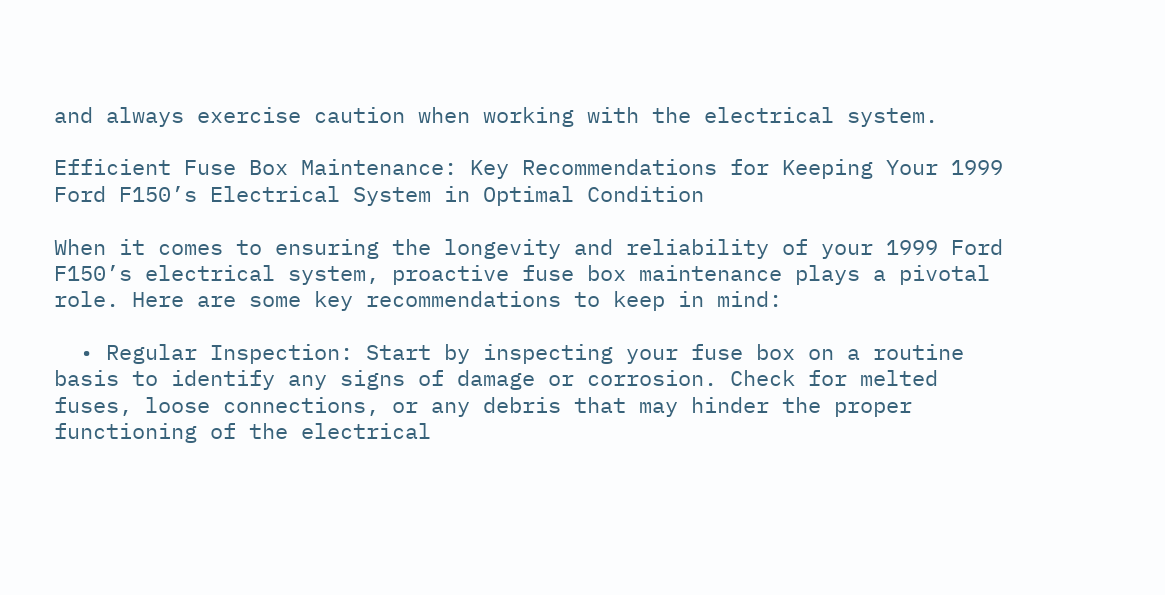and always exercise caution when working with the electrical system.

Efficient Fuse Box Maintenance: Key Recommendations for Keeping Your 1999 Ford F150’s Electrical System in Optimal Condition

When it comes to ensuring the longevity and reliability of your 1999 Ford F150’s electrical system, proactive fuse box maintenance plays a pivotal role. Here are some key recommendations to keep in mind:

  • Regular Inspection: Start by inspecting your fuse box on a routine basis to identify any signs of damage or corrosion. Check for melted fuses, loose connections, or any debris that may hinder the proper functioning of the electrical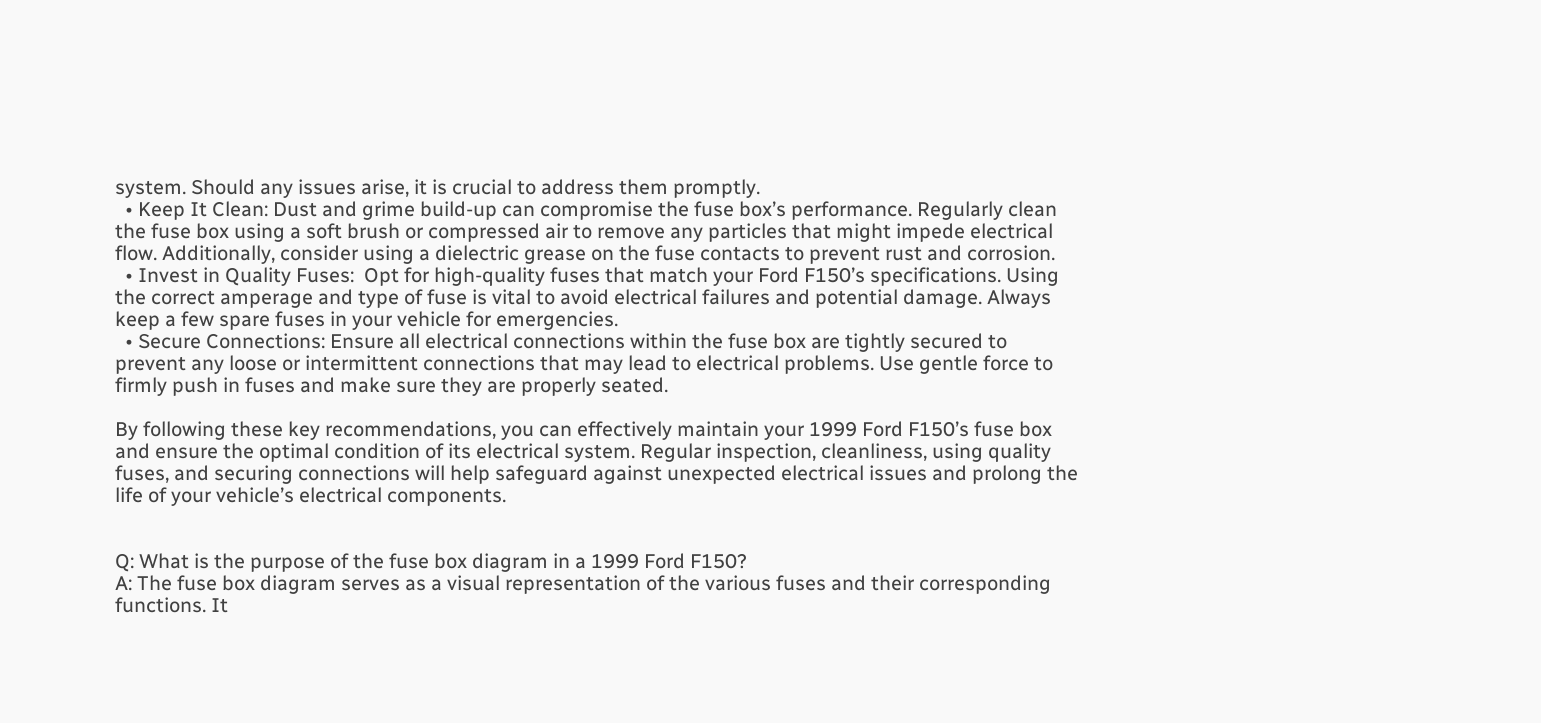system. Should any issues arise, it is crucial to address them promptly.
  • Keep It Clean: Dust and grime build-up can compromise the fuse box’s performance. Regularly clean the fuse box using a soft brush or compressed air to remove any particles that might impede electrical flow. Additionally, consider using a dielectric grease on the fuse contacts to prevent rust and corrosion.
  • Invest in Quality Fuses:  Opt for high-quality fuses that match your Ford F150’s specifications. Using the correct amperage and type of fuse is vital to avoid electrical failures and potential damage. Always keep a few spare fuses in your vehicle for emergencies.
  • Secure Connections: Ensure all electrical connections within the fuse box are tightly secured to prevent any loose or intermittent connections that may lead to electrical problems. Use gentle force to firmly push in fuses and make sure they are properly seated.

By following these key recommendations, you can effectively maintain your 1999 Ford F150’s fuse box and ensure the optimal condition of its electrical system. Regular inspection, cleanliness, using quality fuses, and securing connections will help safeguard against unexpected electrical issues and prolong the life of your vehicle’s electrical components.


Q: What is the purpose of the fuse box diagram in a 1999 Ford F150?
A: The fuse box diagram serves as a visual representation of the various fuses and their corresponding functions. It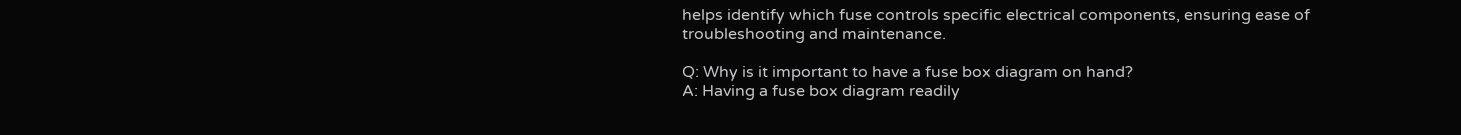helps identify which fuse controls specific electrical components, ensuring ease of troubleshooting and maintenance.

Q: Why is it important to have a fuse box diagram on hand?
A: Having a fuse box diagram readily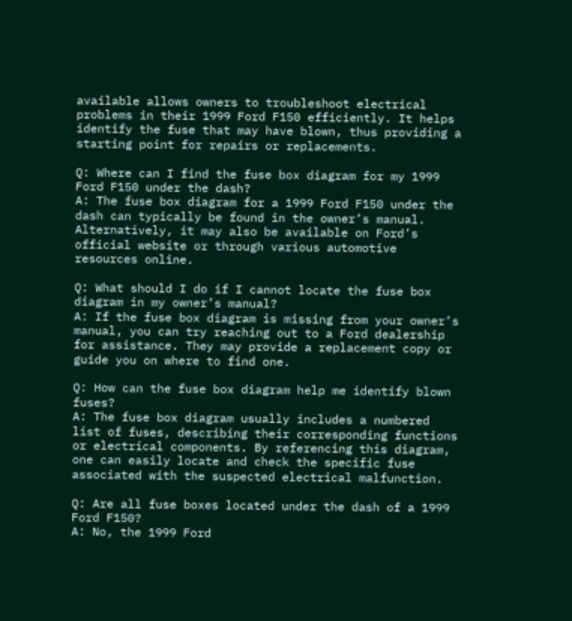available allows owners to troubleshoot electrical problems in their 1999 Ford F150 efficiently. It helps identify the fuse that may have blown, thus providing a starting point for repairs or replacements.

Q: Where can I find the fuse box diagram for my 1999 Ford F150 under the dash?
A: The fuse box diagram for a 1999 Ford F150 under the dash can typically be found in the owner’s manual. Alternatively, it may also be available on Ford’s official website or through various automotive resources online.

Q: What should I do if I cannot locate the fuse box diagram in my owner’s manual?
A: If the fuse box diagram is missing from your owner’s manual, you can try reaching out to a Ford dealership for assistance. They may provide a replacement copy or guide you on where to find one.

Q: How can the fuse box diagram help me identify blown fuses?
A: The fuse box diagram usually includes a numbered list of fuses, describing their corresponding functions or electrical components. By referencing this diagram, one can easily locate and check the specific fuse associated with the suspected electrical malfunction.

Q: Are all fuse boxes located under the dash of a 1999 Ford F150?
A: No, the 1999 Ford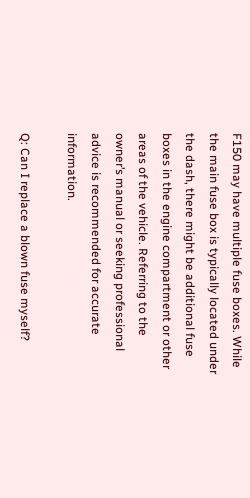F150 may have multiple fuse boxes. While the main fuse box is typically located under the dash, there might be additional fuse boxes in the engine compartment or other areas of the vehicle. Referring to the owner’s manual or seeking professional advice is recommended for accurate information.

Q: Can I replace a blown fuse myself?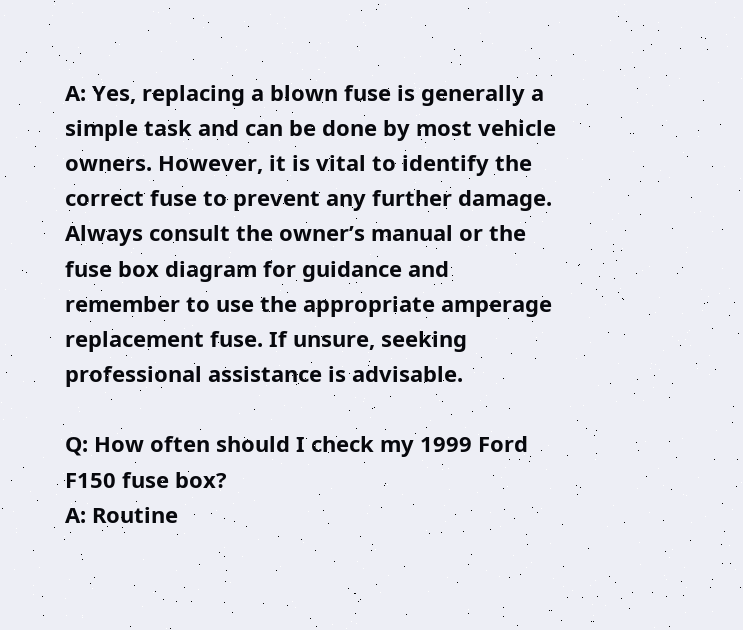A: Yes, replacing a blown fuse is generally a simple task and can be done by most vehicle owners. However, it is vital to identify the correct fuse to prevent any further damage. Always consult the owner’s manual or the fuse box diagram for guidance and remember to use the appropriate amperage replacement fuse. If unsure, seeking professional assistance is advisable.

Q: How often should I check my 1999 Ford F150 fuse box?
A: Routine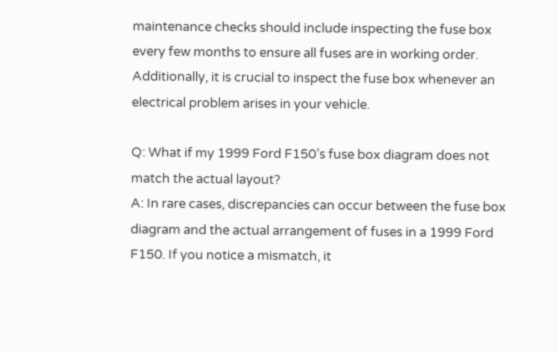maintenance checks should include inspecting the fuse box every few months to ensure all fuses are in working order. Additionally, it is crucial to inspect the fuse box whenever an electrical problem arises in your vehicle.

Q: What if my 1999 Ford F150’s fuse box diagram does not match the actual layout?
A: In rare cases, discrepancies can occur between the fuse box diagram and the actual arrangement of fuses in a 1999 Ford F150. If you notice a mismatch, it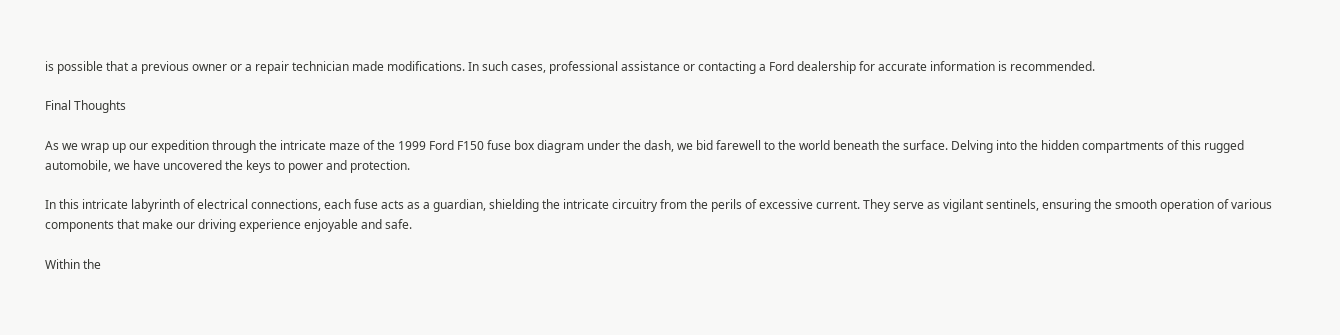is possible that a previous owner or a repair technician made modifications. In such cases, professional assistance or contacting a Ford dealership for accurate information is recommended.

Final Thoughts

As we wrap up our expedition through the intricate maze of the 1999 Ford F150 fuse box diagram under the dash, we bid farewell to the world beneath the surface. Delving into the hidden compartments of this rugged automobile, we have uncovered the keys to power and protection.

In this intricate labyrinth of electrical connections, each fuse acts as a guardian, shielding the intricate circuitry from the perils of excessive current. They serve as vigilant sentinels, ensuring the smooth operation of various components that make our driving experience enjoyable and safe.

Within the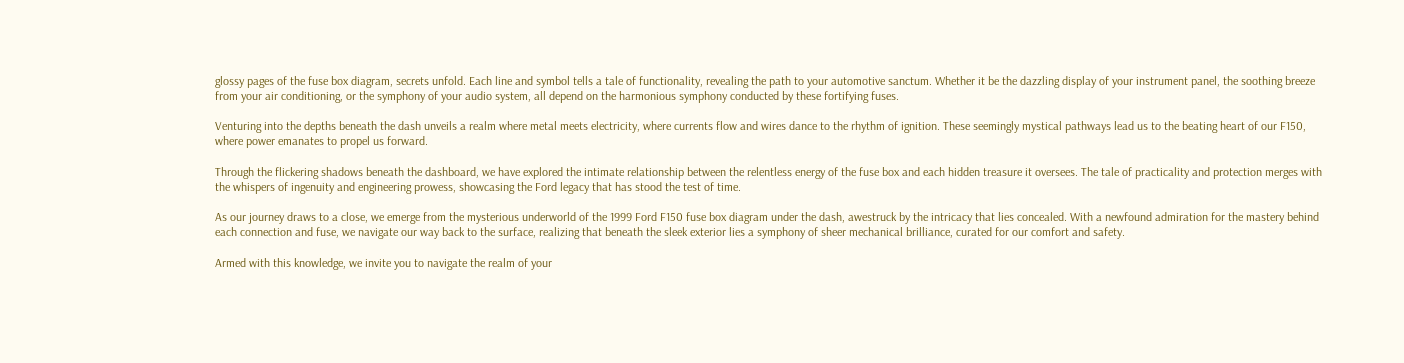glossy pages of the fuse box diagram, secrets unfold. Each line and symbol tells a tale of functionality, revealing the path to your automotive sanctum. Whether it be the dazzling display of your instrument panel, the soothing breeze from your air conditioning, or the symphony of your audio system, all depend on the harmonious symphony conducted by these fortifying fuses.

Venturing into the depths beneath the dash unveils a realm where metal meets electricity, where currents flow and wires dance to the rhythm of ignition. These seemingly mystical pathways lead us to the beating heart of our F150, where power emanates to propel us forward.

Through the flickering shadows beneath the dashboard, we have explored the intimate relationship between the relentless energy of the fuse box and each hidden treasure it oversees. The tale of practicality and protection merges with the whispers of ingenuity and engineering prowess, showcasing the Ford legacy that has stood the test of time.

As our journey draws to a close, we emerge from the mysterious underworld of the 1999 Ford F150 fuse box diagram under the dash, awestruck by the intricacy that lies concealed. With a newfound admiration for the mastery behind each connection and fuse, we navigate our way back to the surface, realizing that beneath the sleek exterior lies a symphony of sheer mechanical brilliance, curated for our comfort and safety.

Armed with this knowledge, we invite you to navigate the realm of your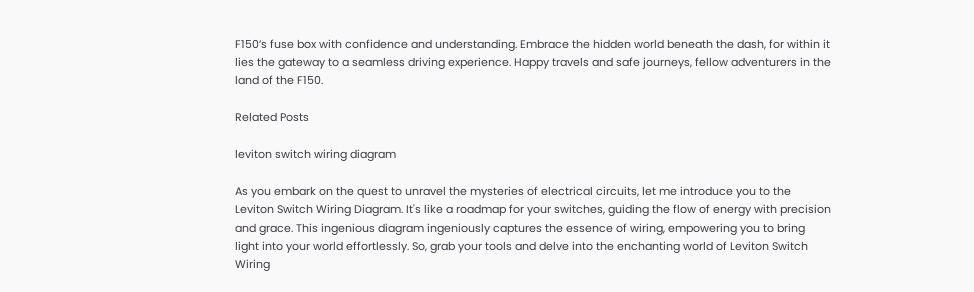F150’s fuse box with confidence and understanding. Embrace the hidden world beneath the dash, for within it lies the gateway to a seamless driving experience. Happy travels and safe journeys, fellow adventurers in the land of the F150.

Related Posts

leviton switch wiring diagram

As you embark on the quest to unravel the mysteries of electrical circuits, let me introduce you to the Leviton Switch Wiring Diagram. It's like a roadmap for your switches, guiding the flow of energy with precision and grace. This ingenious diagram ingeniously captures the essence of wiring, empowering you to bring light into your world effortlessly. So, grab your tools and delve into the enchanting world of Leviton Switch Wiring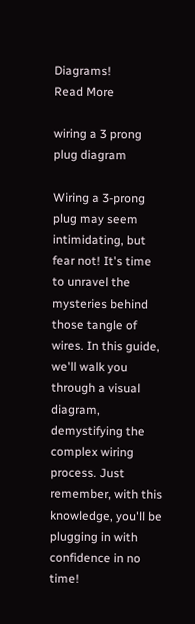Diagrams!
Read More

wiring a 3 prong plug diagram

Wiring a 3-prong plug may seem intimidating, but fear not! It's time to unravel the mysteries behind those tangle of wires. In this guide, we'll walk you through a visual diagram, demystifying the complex wiring process. Just remember, with this knowledge, you'll be plugging in with confidence in no time!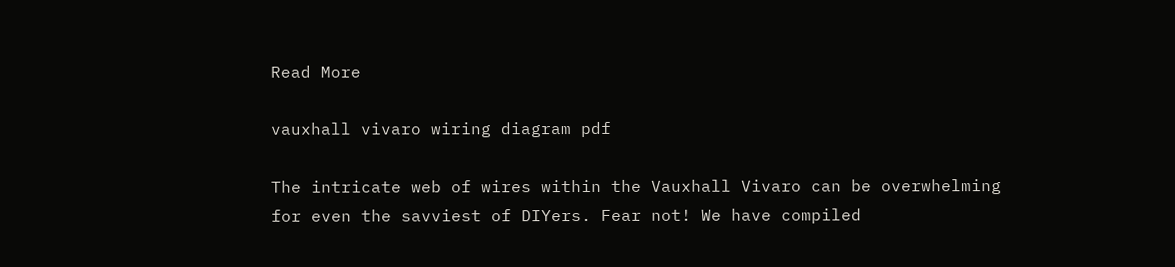Read More

vauxhall vivaro wiring diagram pdf

The intricate web of wires within the Vauxhall Vivaro can be overwhelming for even the savviest of DIYers. Fear not! We have compiled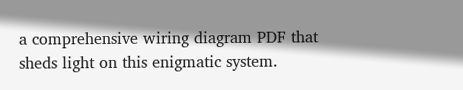a comprehensive wiring diagram PDF that sheds light on this enigmatic system.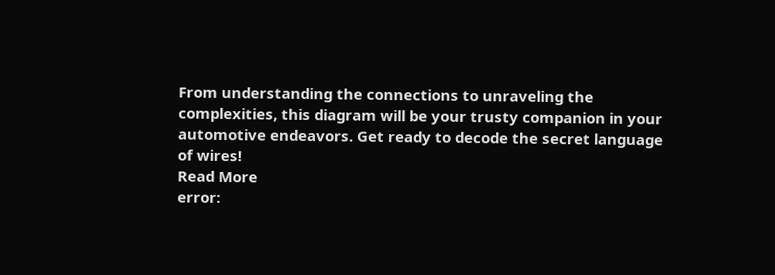From understanding the connections to unraveling the complexities, this diagram will be your trusty companion in your automotive endeavors. Get ready to decode the secret language of wires!
Read More
error: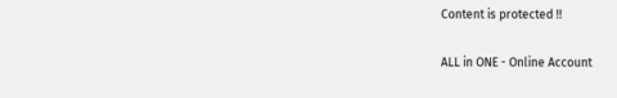Content is protected !!

ALL in ONE - Online Account